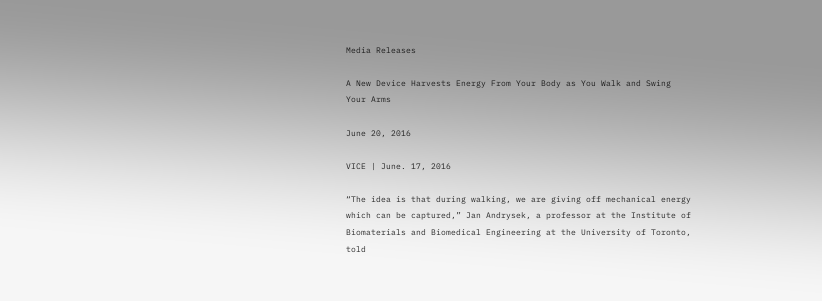Media Releases

A New Device Harvests Energy From Your Body as You Walk and Swing Your Arms

June 20, 2016

VICE | June. 17, 2016

“The idea is that during walking, we are giving off mechanical energy which can be captured,” Jan Andrysek, a professor at the Institute of Biomaterials and Biomedical Engineering at the University of Toronto, told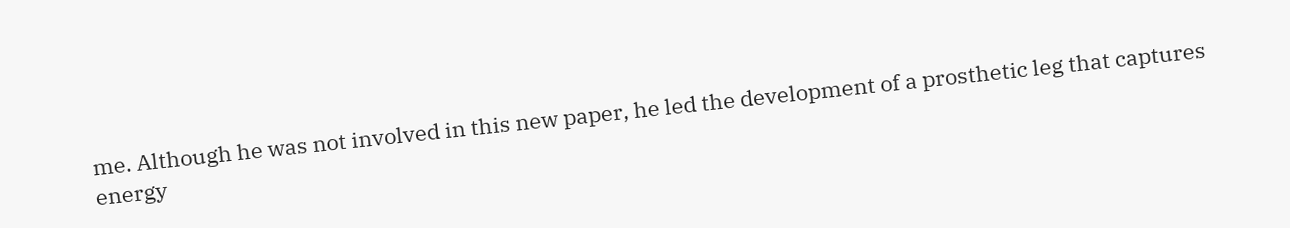me. Although he was not involved in this new paper, he led the development of a prosthetic leg that captures energy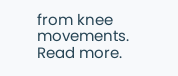from knee movements. Read more.